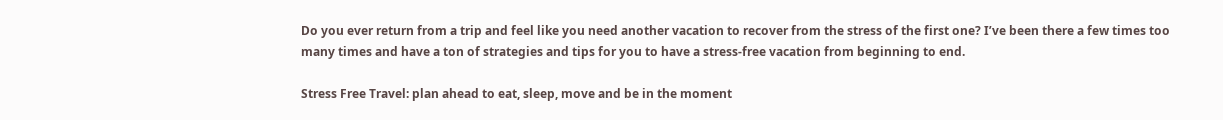Do you ever return from a trip and feel like you need another vacation to recover from the stress of the first one? I’ve been there a few times too many times and have a ton of strategies and tips for you to have a stress-free vacation from beginning to end.

Stress Free Travel: plan ahead to eat, sleep, move and be in the moment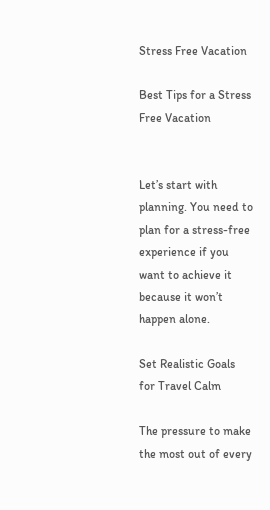Stress Free Vacation

Best Tips for a Stress Free Vacation


Let’s start with planning. You need to plan for a stress-free experience if you want to achieve it because it won’t happen alone.

Set Realistic Goals for Travel Calm

The pressure to make the most out of every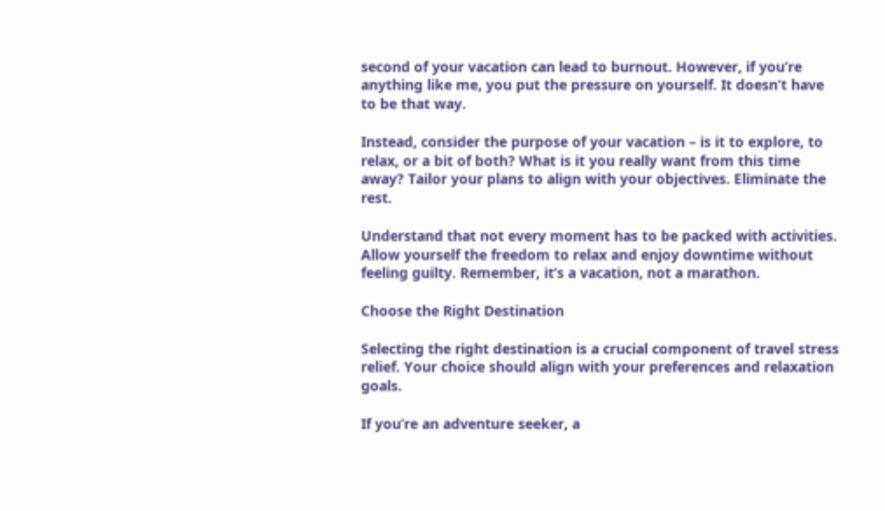second of your vacation can lead to burnout. However, if you’re anything like me, you put the pressure on yourself. It doesn’t have to be that way.

Instead, consider the purpose of your vacation – is it to explore, to relax, or a bit of both? What is it you really want from this time away? Tailor your plans to align with your objectives. Eliminate the rest.

Understand that not every moment has to be packed with activities. Allow yourself the freedom to relax and enjoy downtime without feeling guilty. Remember, it’s a vacation, not a marathon.

Choose the Right Destination

Selecting the right destination is a crucial component of travel stress relief. Your choice should align with your preferences and relaxation goals.

If you’re an adventure seeker, a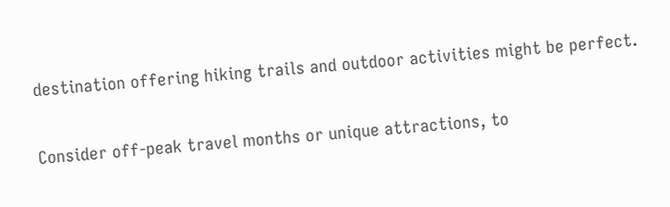destination offering hiking trails and outdoor activities might be perfect.

Consider off-peak travel months or unique attractions, to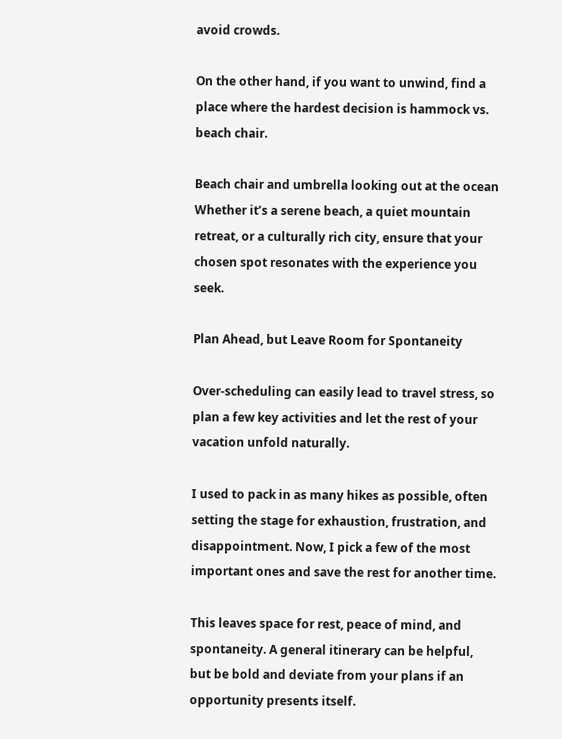avoid crowds.

On the other hand, if you want to unwind, find a place where the hardest decision is hammock vs. beach chair.

Beach chair and umbrella looking out at the ocean
Whether it’s a serene beach, a quiet mountain retreat, or a culturally rich city, ensure that your chosen spot resonates with the experience you seek.

Plan Ahead, but Leave Room for Spontaneity

Over-scheduling can easily lead to travel stress, so plan a few key activities and let the rest of your vacation unfold naturally.

I used to pack in as many hikes as possible, often setting the stage for exhaustion, frustration, and disappointment. Now, I pick a few of the most important ones and save the rest for another time.

This leaves space for rest, peace of mind, and spontaneity. A general itinerary can be helpful, but be bold and deviate from your plans if an opportunity presents itself.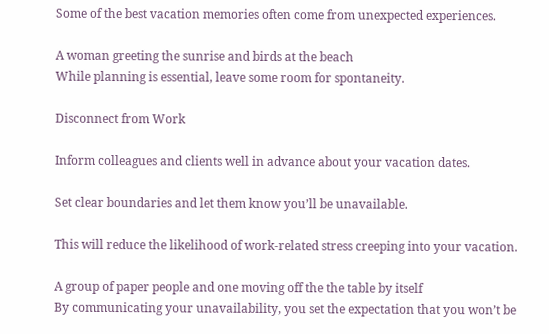Some of the best vacation memories often come from unexpected experiences.

A woman greeting the sunrise and birds at the beach
While planning is essential, leave some room for spontaneity.

Disconnect from Work

Inform colleagues and clients well in advance about your vacation dates.

Set clear boundaries and let them know you’ll be unavailable.

This will reduce the likelihood of work-related stress creeping into your vacation.

A group of paper people and one moving off the the table by itself
By communicating your unavailability, you set the expectation that you won’t be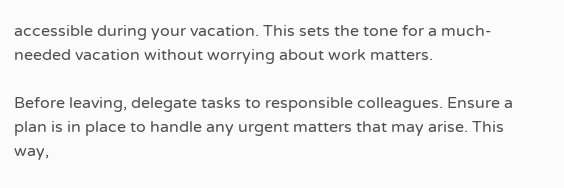accessible during your vacation. This sets the tone for a much-needed vacation without worrying about work matters.

Before leaving, delegate tasks to responsible colleagues. Ensure a plan is in place to handle any urgent matters that may arise. This way,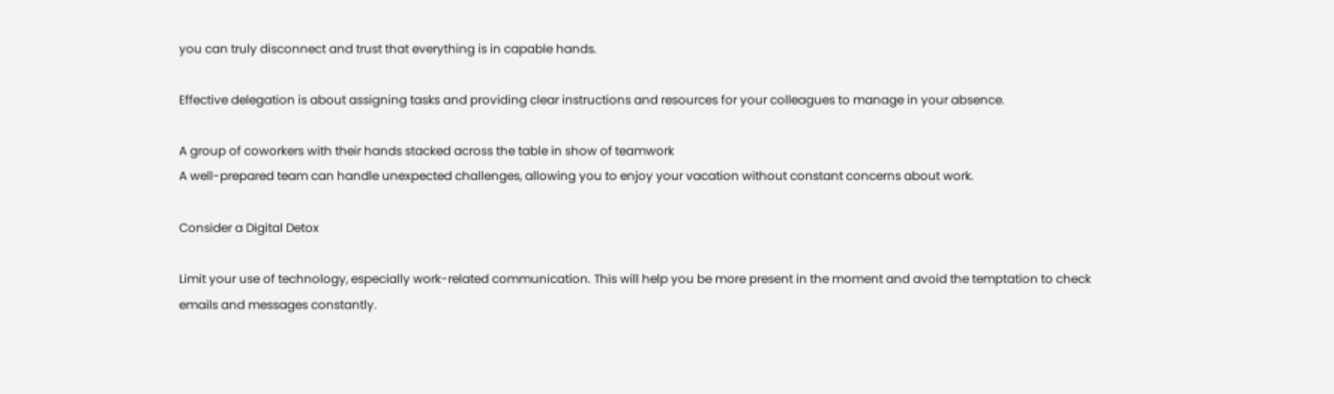you can truly disconnect and trust that everything is in capable hands.

Effective delegation is about assigning tasks and providing clear instructions and resources for your colleagues to manage in your absence.

A group of coworkers with their hands stacked across the table in show of teamwork
A well-prepared team can handle unexpected challenges, allowing you to enjoy your vacation without constant concerns about work.

Consider a Digital Detox

Limit your use of technology, especially work-related communication. This will help you be more present in the moment and avoid the temptation to check emails and messages constantly.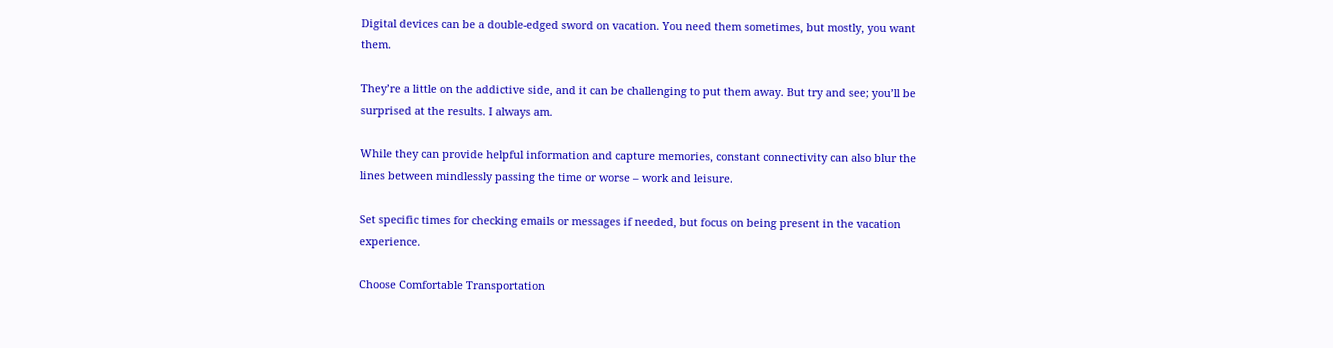Digital devices can be a double-edged sword on vacation. You need them sometimes, but mostly, you want them.

They’re a little on the addictive side, and it can be challenging to put them away. But try and see; you’ll be surprised at the results. I always am.

While they can provide helpful information and capture memories, constant connectivity can also blur the lines between mindlessly passing the time or worse – work and leisure.

Set specific times for checking emails or messages if needed, but focus on being present in the vacation experience.

Choose Comfortable Transportation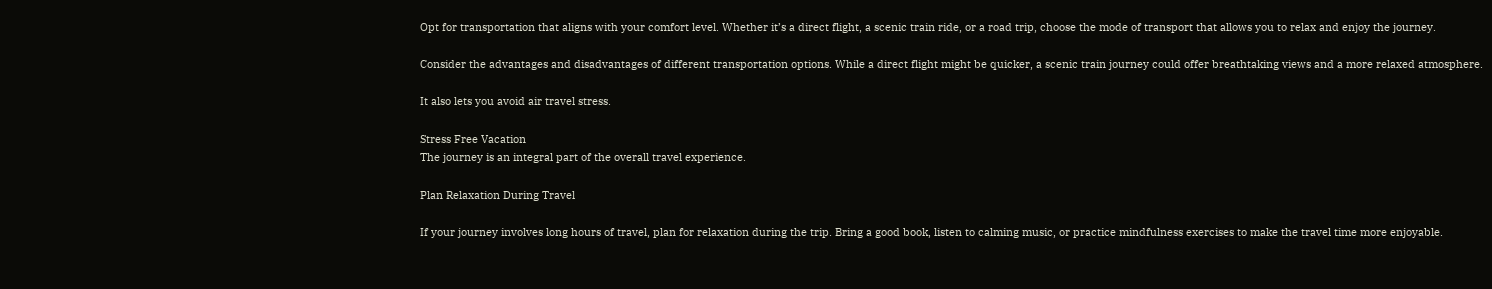Opt for transportation that aligns with your comfort level. Whether it’s a direct flight, a scenic train ride, or a road trip, choose the mode of transport that allows you to relax and enjoy the journey.

Consider the advantages and disadvantages of different transportation options. While a direct flight might be quicker, a scenic train journey could offer breathtaking views and a more relaxed atmosphere.

It also lets you avoid air travel stress.

Stress Free Vacation
The journey is an integral part of the overall travel experience.

Plan Relaxation During Travel

If your journey involves long hours of travel, plan for relaxation during the trip. Bring a good book, listen to calming music, or practice mindfulness exercises to make the travel time more enjoyable.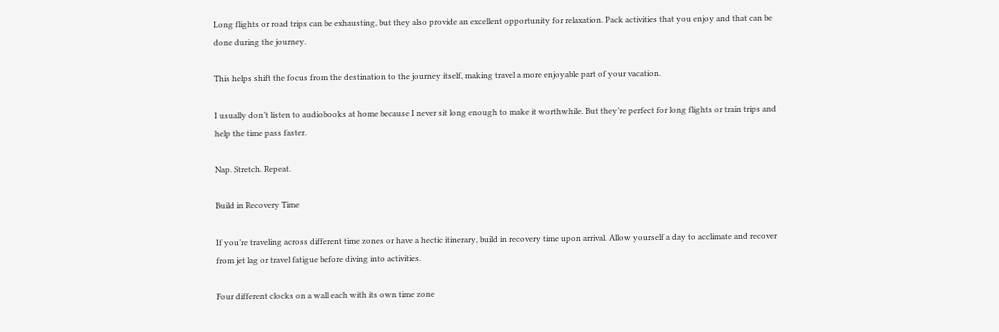Long flights or road trips can be exhausting, but they also provide an excellent opportunity for relaxation. Pack activities that you enjoy and that can be done during the journey.

This helps shift the focus from the destination to the journey itself, making travel a more enjoyable part of your vacation.

I usually don’t listen to audiobooks at home because I never sit long enough to make it worthwhile. But they’re perfect for long flights or train trips and help the time pass faster.

Nap. Stretch. Repeat.

Build in Recovery Time

If you’re traveling across different time zones or have a hectic itinerary, build in recovery time upon arrival. Allow yourself a day to acclimate and recover from jet lag or travel fatigue before diving into activities.

Four different clocks on a wall each with its own time zone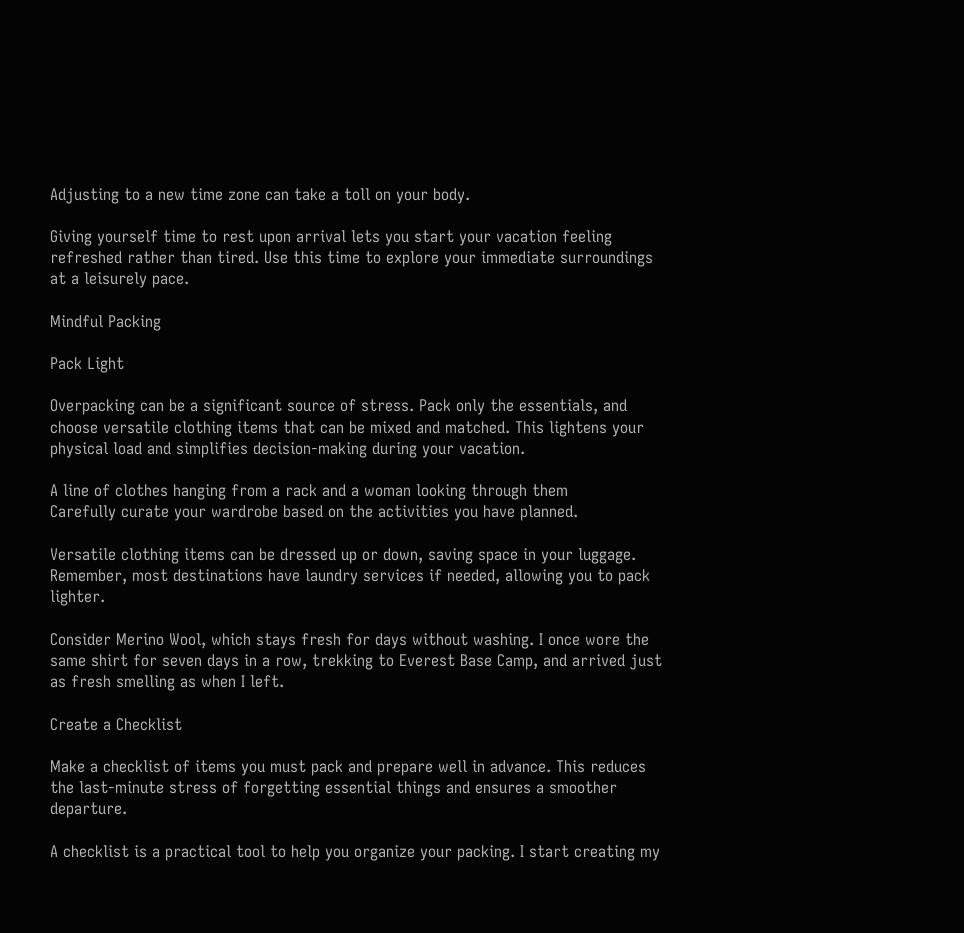Adjusting to a new time zone can take a toll on your body.

Giving yourself time to rest upon arrival lets you start your vacation feeling refreshed rather than tired. Use this time to explore your immediate surroundings at a leisurely pace.

Mindful Packing

Pack Light

Overpacking can be a significant source of stress. Pack only the essentials, and choose versatile clothing items that can be mixed and matched. This lightens your physical load and simplifies decision-making during your vacation.

A line of clothes hanging from a rack and a woman looking through them
Carefully curate your wardrobe based on the activities you have planned.

Versatile clothing items can be dressed up or down, saving space in your luggage. Remember, most destinations have laundry services if needed, allowing you to pack lighter.

Consider Merino Wool, which stays fresh for days without washing. I once wore the same shirt for seven days in a row, trekking to Everest Base Camp, and arrived just as fresh smelling as when I left.

Create a Checklist

Make a checklist of items you must pack and prepare well in advance. This reduces the last-minute stress of forgetting essential things and ensures a smoother departure.

A checklist is a practical tool to help you organize your packing. I start creating my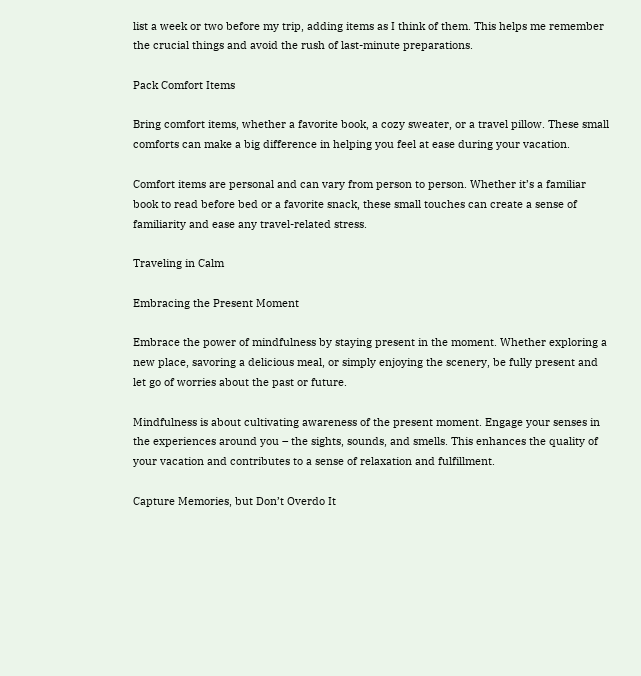list a week or two before my trip, adding items as I think of them. This helps me remember the crucial things and avoid the rush of last-minute preparations.

Pack Comfort Items

Bring comfort items, whether a favorite book, a cozy sweater, or a travel pillow. These small comforts can make a big difference in helping you feel at ease during your vacation.

Comfort items are personal and can vary from person to person. Whether it’s a familiar book to read before bed or a favorite snack, these small touches can create a sense of familiarity and ease any travel-related stress.

Traveling in Calm

Embracing the Present Moment

Embrace the power of mindfulness by staying present in the moment. Whether exploring a new place, savoring a delicious meal, or simply enjoying the scenery, be fully present and let go of worries about the past or future.

Mindfulness is about cultivating awareness of the present moment. Engage your senses in the experiences around you – the sights, sounds, and smells. This enhances the quality of your vacation and contributes to a sense of relaxation and fulfillment.

Capture Memories, but Don’t Overdo It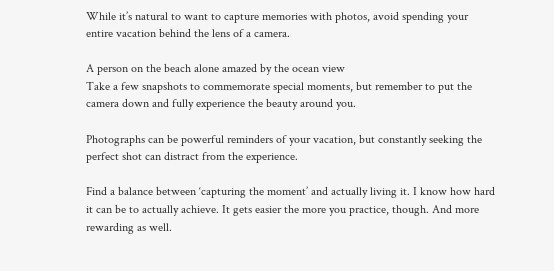While it’s natural to want to capture memories with photos, avoid spending your entire vacation behind the lens of a camera.

A person on the beach alone amazed by the ocean view
Take a few snapshots to commemorate special moments, but remember to put the camera down and fully experience the beauty around you.

Photographs can be powerful reminders of your vacation, but constantly seeking the perfect shot can distract from the experience.

Find a balance between ‘capturing the moment’ and actually living it. I know how hard it can be to actually achieve. It gets easier the more you practice, though. And more rewarding as well.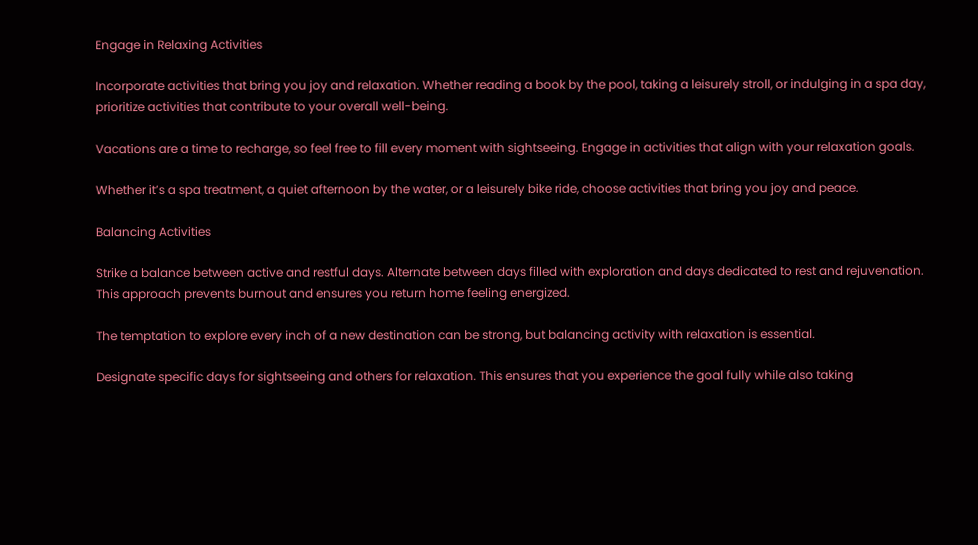Engage in Relaxing Activities

Incorporate activities that bring you joy and relaxation. Whether reading a book by the pool, taking a leisurely stroll, or indulging in a spa day, prioritize activities that contribute to your overall well-being.

Vacations are a time to recharge, so feel free to fill every moment with sightseeing. Engage in activities that align with your relaxation goals.

Whether it’s a spa treatment, a quiet afternoon by the water, or a leisurely bike ride, choose activities that bring you joy and peace.

Balancing Activities

Strike a balance between active and restful days. Alternate between days filled with exploration and days dedicated to rest and rejuvenation. This approach prevents burnout and ensures you return home feeling energized.

The temptation to explore every inch of a new destination can be strong, but balancing activity with relaxation is essential.

Designate specific days for sightseeing and others for relaxation. This ensures that you experience the goal fully while also taking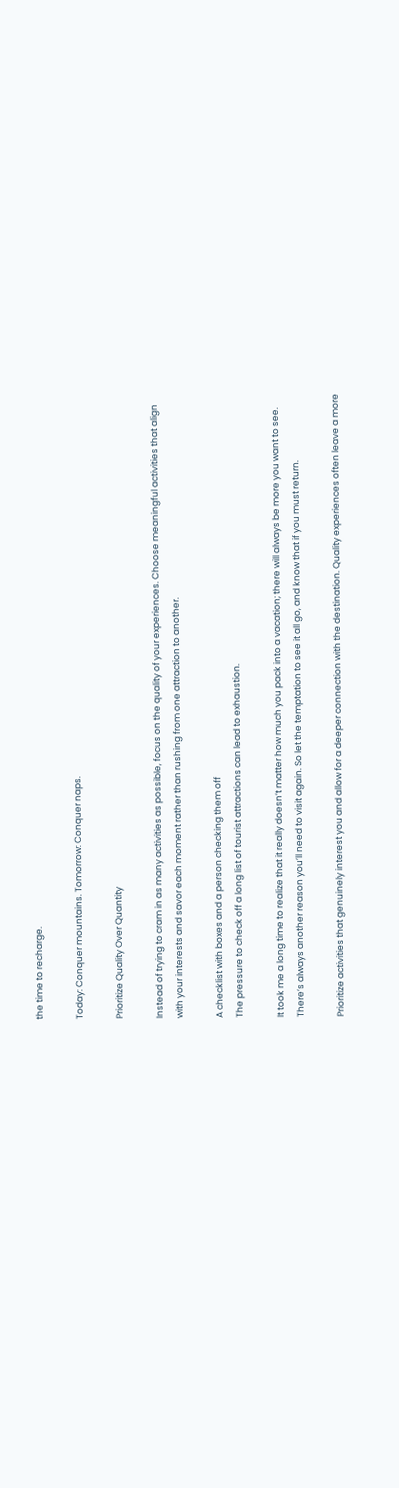the time to recharge.

Today: Conquer mountains. Tomorrow: Conquer naps.

Prioritize Quality Over Quantity

Instead of trying to cram in as many activities as possible, focus on the quality of your experiences. Choose meaningful activities that align with your interests and savor each moment rather than rushing from one attraction to another.

A checklist with boxes and a person checking them off
The pressure to check off a long list of tourist attractions can lead to exhaustion.

It took me a long time to realize that it really doesn’t matter how much you pack into a vacation; there will always be more you want to see. There’s always another reason you’ll need to visit again. So let the temptation to see it all go, and know that if you must return.

Prioritize activities that genuinely interest you and allow for a deeper connection with the destination. Quality experiences often leave a more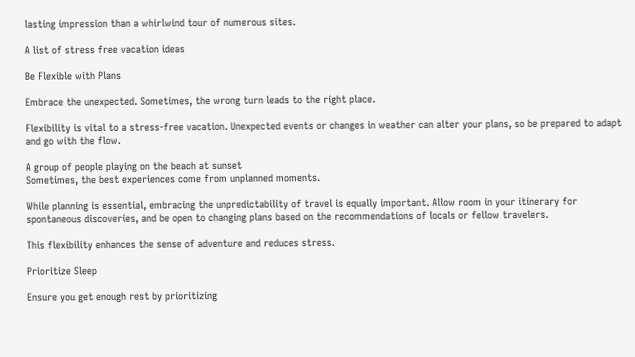lasting impression than a whirlwind tour of numerous sites.

A list of stress free vacation ideas

Be Flexible with Plans

Embrace the unexpected. Sometimes, the wrong turn leads to the right place.

Flexibility is vital to a stress-free vacation. Unexpected events or changes in weather can alter your plans, so be prepared to adapt and go with the flow.

A group of people playing on the beach at sunset
Sometimes, the best experiences come from unplanned moments.

While planning is essential, embracing the unpredictability of travel is equally important. Allow room in your itinerary for spontaneous discoveries, and be open to changing plans based on the recommendations of locals or fellow travelers.

This flexibility enhances the sense of adventure and reduces stress.

Prioritize Sleep

Ensure you get enough rest by prioritizing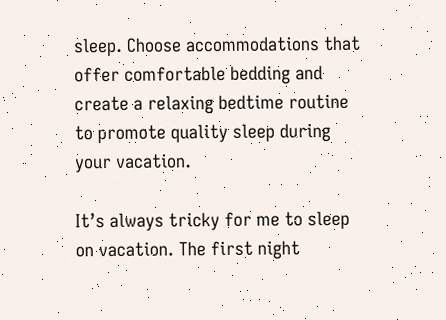sleep. Choose accommodations that offer comfortable bedding and create a relaxing bedtime routine to promote quality sleep during your vacation.

It’s always tricky for me to sleep on vacation. The first night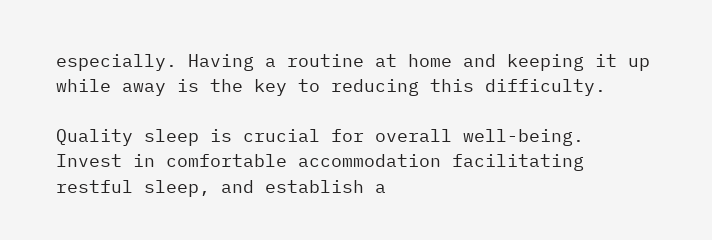especially. Having a routine at home and keeping it up while away is the key to reducing this difficulty.

Quality sleep is crucial for overall well-being. Invest in comfortable accommodation facilitating restful sleep, and establish a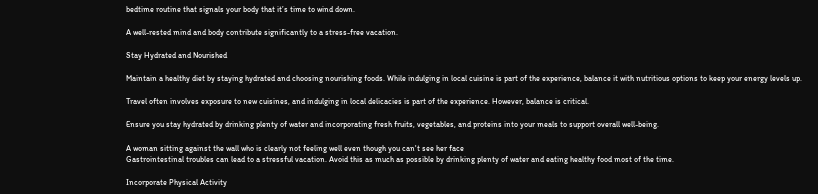bedtime routine that signals your body that it’s time to wind down.

A well-rested mind and body contribute significantly to a stress-free vacation.

Stay Hydrated and Nourished

Maintain a healthy diet by staying hydrated and choosing nourishing foods. While indulging in local cuisine is part of the experience, balance it with nutritious options to keep your energy levels up.

Travel often involves exposure to new cuisines, and indulging in local delicacies is part of the experience. However, balance is critical.

Ensure you stay hydrated by drinking plenty of water and incorporating fresh fruits, vegetables, and proteins into your meals to support overall well-being.

A woman sitting against the wall who is clearly not feeling well even though you can't see her face
Gastrointestinal troubles can lead to a stressful vacation. Avoid this as much as possible by drinking plenty of water and eating healthy food most of the time.

Incorporate Physical Activity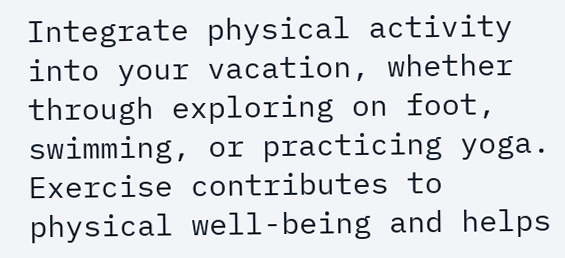Integrate physical activity into your vacation, whether through exploring on foot, swimming, or practicing yoga. Exercise contributes to physical well-being and helps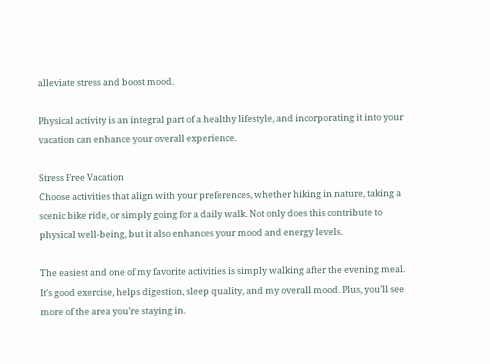alleviate stress and boost mood.

Physical activity is an integral part of a healthy lifestyle, and incorporating it into your vacation can enhance your overall experience.

Stress Free Vacation
Choose activities that align with your preferences, whether hiking in nature, taking a scenic bike ride, or simply going for a daily walk. Not only does this contribute to physical well-being, but it also enhances your mood and energy levels.

The easiest and one of my favorite activities is simply walking after the evening meal. It’s good exercise, helps digestion, sleep quality, and my overall mood. Plus, you’ll see more of the area you’re staying in.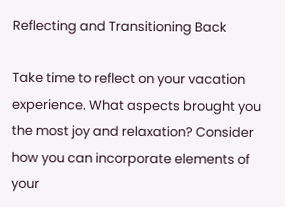Reflecting and Transitioning Back

Take time to reflect on your vacation experience. What aspects brought you the most joy and relaxation? Consider how you can incorporate elements of your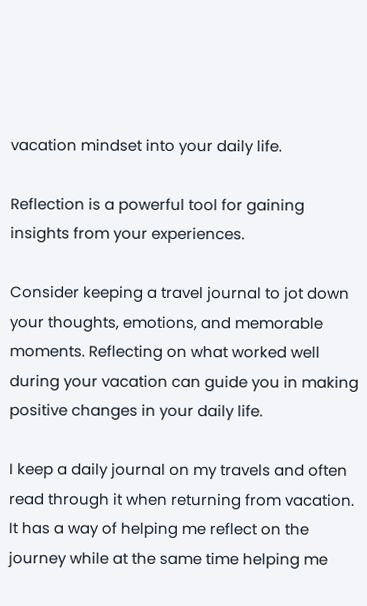vacation mindset into your daily life.

Reflection is a powerful tool for gaining insights from your experiences.

Consider keeping a travel journal to jot down your thoughts, emotions, and memorable moments. Reflecting on what worked well during your vacation can guide you in making positive changes in your daily life.

I keep a daily journal on my travels and often read through it when returning from vacation. It has a way of helping me reflect on the journey while at the same time helping me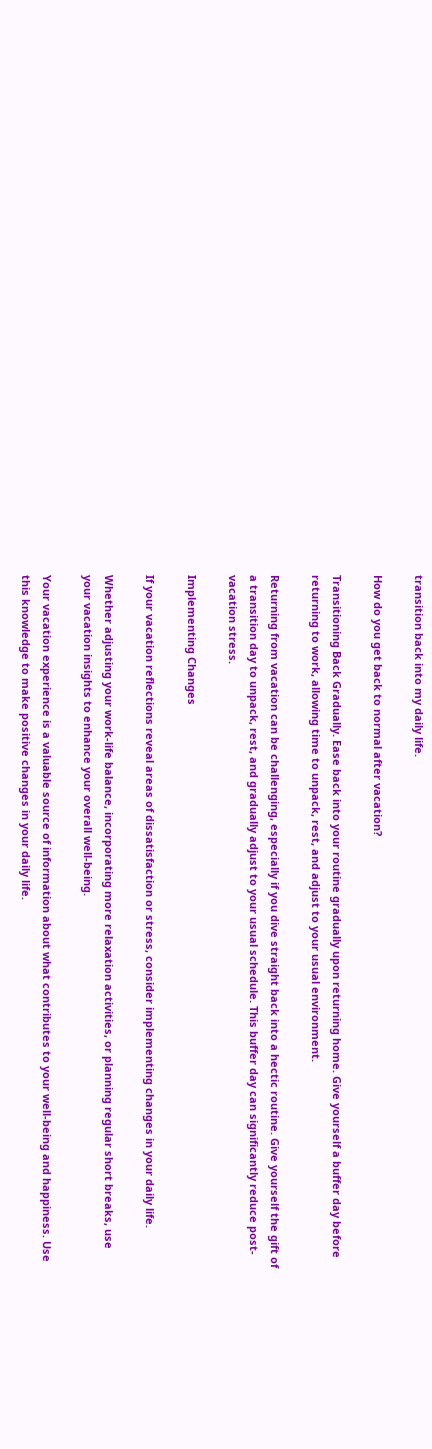transition back into my daily life.

How do you get back to normal after vacation?

Transitioning Back Gradually. Ease back into your routine gradually upon returning home. Give yourself a buffer day before returning to work, allowing time to unpack, rest, and adjust to your usual environment.

Returning from vacation can be challenging, especially if you dive straight back into a hectic routine. Give yourself the gift of a transition day to unpack, rest, and gradually adjust to your usual schedule. This buffer day can significantly reduce post-vacation stress.

Implementing Changes

If your vacation reflections reveal areas of dissatisfaction or stress, consider implementing changes in your daily life.

Whether adjusting your work-life balance, incorporating more relaxation activities, or planning regular short breaks, use your vacation insights to enhance your overall well-being.

Your vacation experience is a valuable source of information about what contributes to your well-being and happiness. Use this knowledge to make positive changes in your daily life.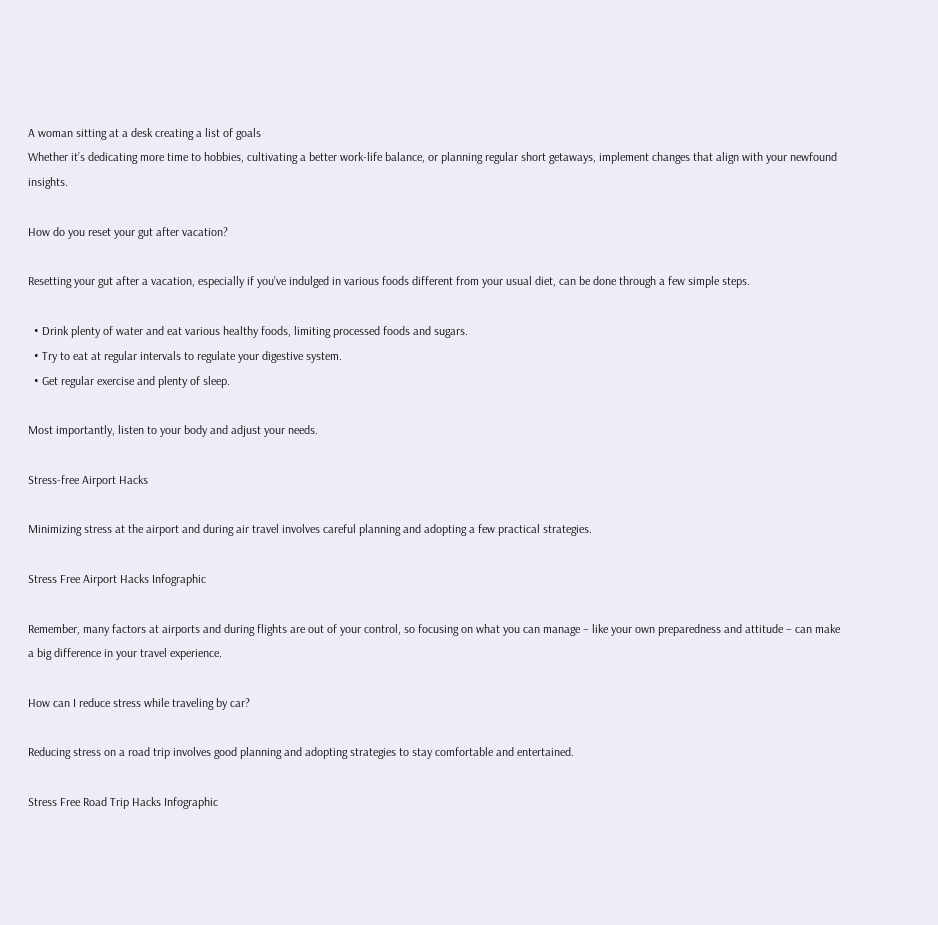A woman sitting at a desk creating a list of goals
Whether it’s dedicating more time to hobbies, cultivating a better work-life balance, or planning regular short getaways, implement changes that align with your newfound insights.

How do you reset your gut after vacation?

Resetting your gut after a vacation, especially if you’ve indulged in various foods different from your usual diet, can be done through a few simple steps.

  • Drink plenty of water and eat various healthy foods, limiting processed foods and sugars.
  • Try to eat at regular intervals to regulate your digestive system.
  • Get regular exercise and plenty of sleep.

Most importantly, listen to your body and adjust your needs.

Stress-free Airport Hacks

Minimizing stress at the airport and during air travel involves careful planning and adopting a few practical strategies.

Stress Free Airport Hacks Infographic

Remember, many factors at airports and during flights are out of your control, so focusing on what you can manage – like your own preparedness and attitude – can make a big difference in your travel experience.

How can I reduce stress while traveling by car?

Reducing stress on a road trip involves good planning and adopting strategies to stay comfortable and entertained.

Stress Free Road Trip Hacks Infographic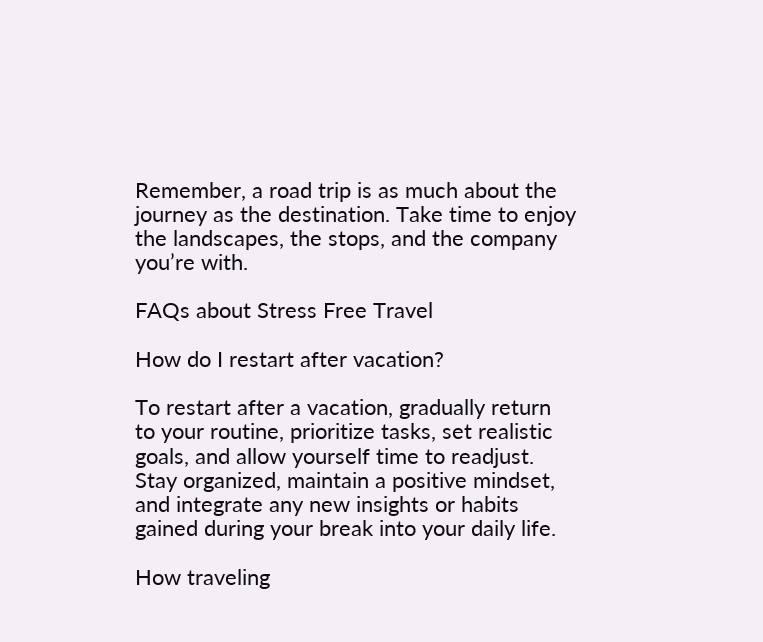Remember, a road trip is as much about the journey as the destination. Take time to enjoy the landscapes, the stops, and the company you’re with.

FAQs about Stress Free Travel

How do I restart after vacation?

To restart after a vacation, gradually return to your routine, prioritize tasks, set realistic goals, and allow yourself time to readjust. Stay organized, maintain a positive mindset, and integrate any new insights or habits gained during your break into your daily life.

How traveling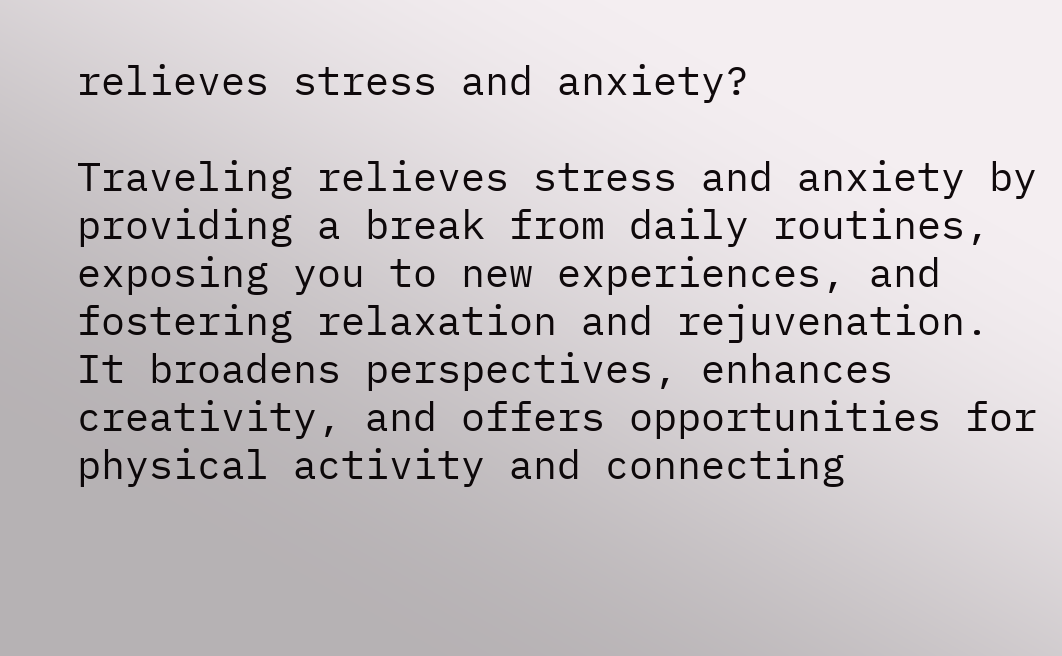relieves stress and anxiety?

Traveling relieves stress and anxiety by providing a break from daily routines, exposing you to new experiences, and fostering relaxation and rejuvenation. It broadens perspectives, enhances creativity, and offers opportunities for physical activity and connecting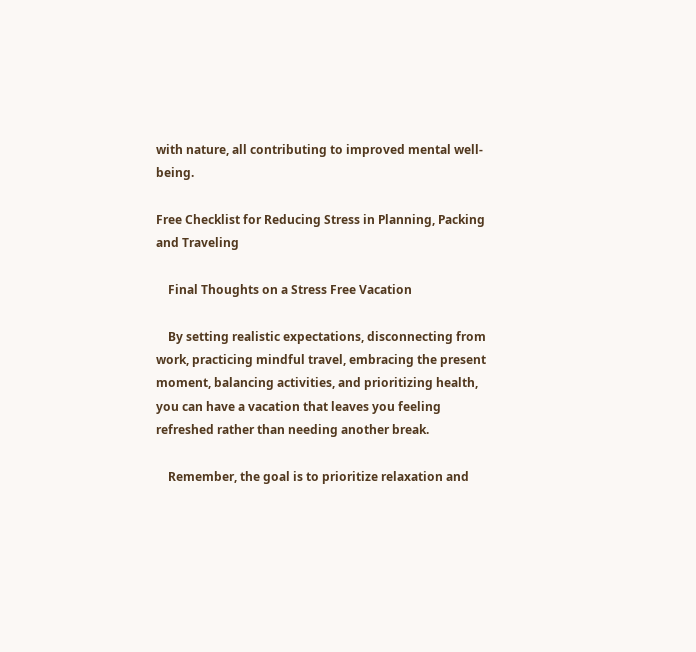with nature, all contributing to improved mental well-being.

Free Checklist for Reducing Stress in Planning, Packing and Traveling

    Final Thoughts on a Stress Free Vacation

    By setting realistic expectations, disconnecting from work, practicing mindful travel, embracing the present moment, balancing activities, and prioritizing health, you can have a vacation that leaves you feeling refreshed rather than needing another break.

    Remember, the goal is to prioritize relaxation and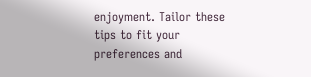enjoyment. Tailor these tips to fit your preferences and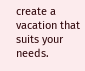create a vacation that suits your needs.